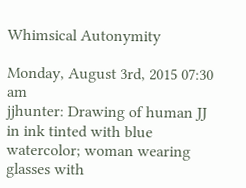Whimsical Autonymity

Monday, August 3rd, 2015 07:30 am
jjhunter: Drawing of human JJ in ink tinted with blue watercolor; woman wearing glasses with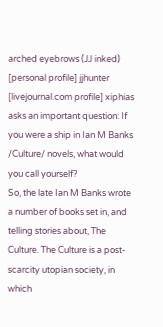arched eyebrows (JJ inked)
[personal profile] jjhunter
[livejournal.com profile] xiphias asks an important question: If you were a ship in Ian M Banks /Culture/ novels, what would you call yourself?
So, the late Ian M Banks wrote a number of books set in, and telling stories about, The Culture. The Culture is a post-scarcity utopian society, in which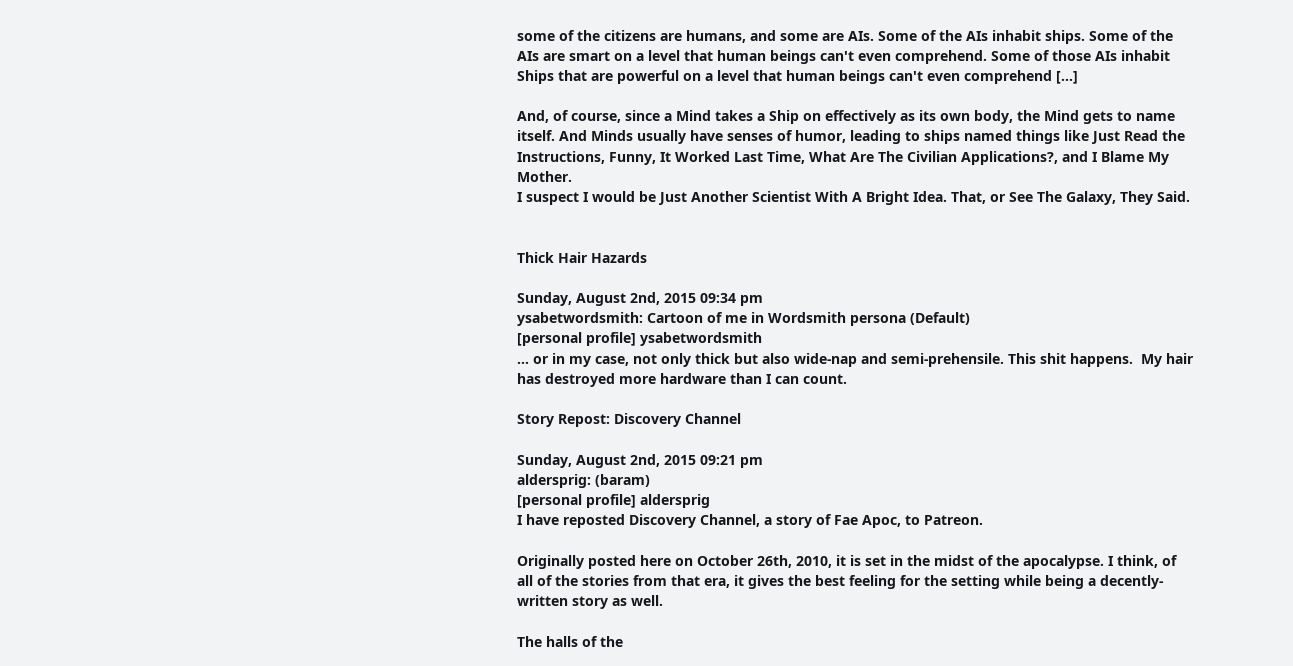some of the citizens are humans, and some are AIs. Some of the AIs inhabit ships. Some of the AIs are smart on a level that human beings can't even comprehend. Some of those AIs inhabit Ships that are powerful on a level that human beings can't even comprehend [...]

And, of course, since a Mind takes a Ship on effectively as its own body, the Mind gets to name itself. And Minds usually have senses of humor, leading to ships named things like Just Read the Instructions, Funny, It Worked Last Time, What Are The Civilian Applications?, and I Blame My Mother.
I suspect I would be Just Another Scientist With A Bright Idea. That, or See The Galaxy, They Said.


Thick Hair Hazards

Sunday, August 2nd, 2015 09:34 pm
ysabetwordsmith: Cartoon of me in Wordsmith persona (Default)
[personal profile] ysabetwordsmith
... or in my case, not only thick but also wide-nap and semi-prehensile. This shit happens.  My hair has destroyed more hardware than I can count.

Story Repost: Discovery Channel

Sunday, August 2nd, 2015 09:21 pm
aldersprig: (baram)
[personal profile] aldersprig
I have reposted Discovery Channel, a story of Fae Apoc, to Patreon.

Originally posted here on October 26th, 2010, it is set in the midst of the apocalypse. I think, of all of the stories from that era, it gives the best feeling for the setting while being a decently-written story as well.

The halls of the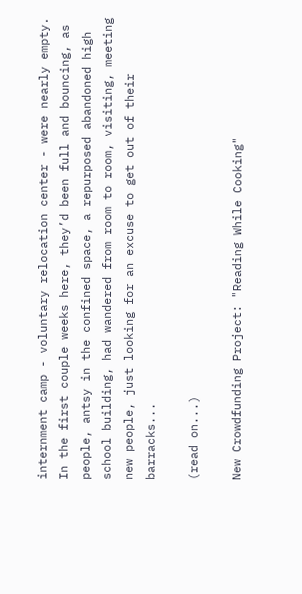internment camp - voluntary relocation center - were nearly empty. In the first couple weeks here, they’d been full and bouncing, as people, antsy in the confined space, a repurposed abandoned high school building, had wandered from room to room, visiting, meeting new people, just looking for an excuse to get out of their barracks...

(read on...)

New Crowdfunding Project: "Reading While Cooking"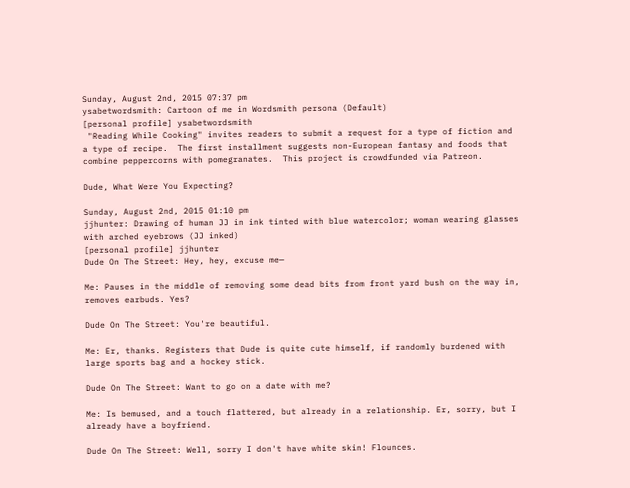Sunday, August 2nd, 2015 07:37 pm
ysabetwordsmith: Cartoon of me in Wordsmith persona (Default)
[personal profile] ysabetwordsmith
 "Reading While Cooking" invites readers to submit a request for a type of fiction and a type of recipe.  The first installment suggests non-European fantasy and foods that combine peppercorns with pomegranates.  This project is crowdfunded via Patreon.

Dude, What Were You Expecting?

Sunday, August 2nd, 2015 01:10 pm
jjhunter: Drawing of human JJ in ink tinted with blue watercolor; woman wearing glasses with arched eyebrows (JJ inked)
[personal profile] jjhunter
Dude On The Street: Hey, hey, excuse me—

Me: Pauses in the middle of removing some dead bits from front yard bush on the way in, removes earbuds. Yes?

Dude On The Street: You're beautiful.

Me: Er, thanks. Registers that Dude is quite cute himself, if randomly burdened with large sports bag and a hockey stick.

Dude On The Street: Want to go on a date with me?

Me: Is bemused, and a touch flattered, but already in a relationship. Er, sorry, but I already have a boyfriend.

Dude On The Street: Well, sorry I don't have white skin! Flounces.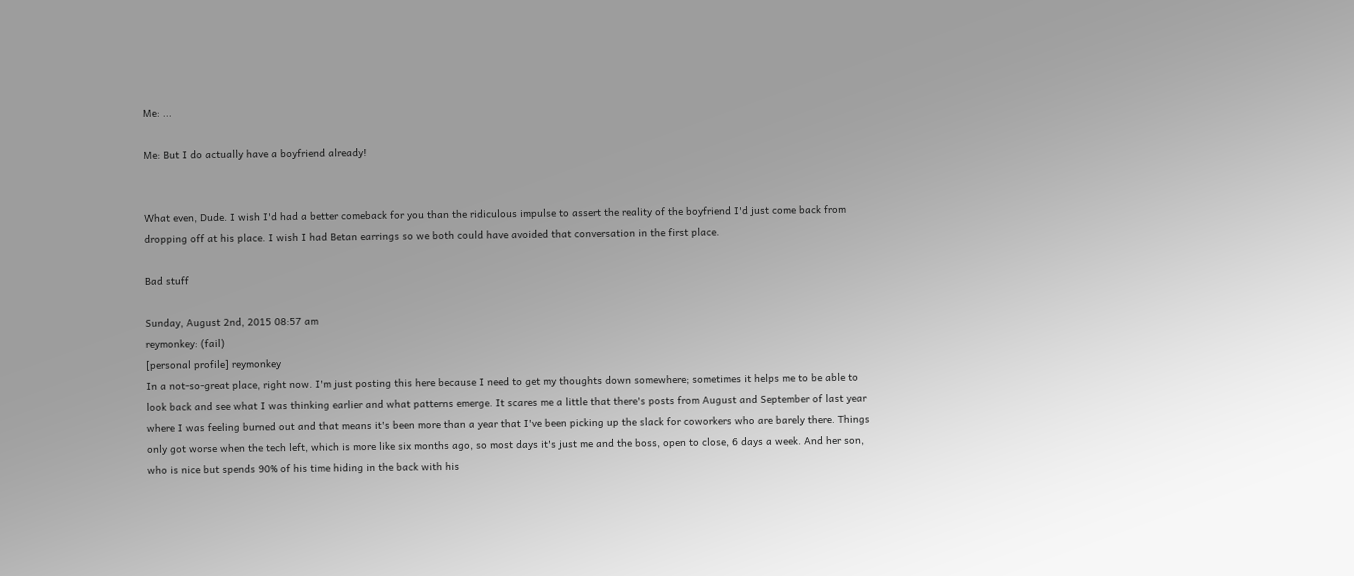Me: ...

Me: But I do actually have a boyfriend already!


What even, Dude. I wish I'd had a better comeback for you than the ridiculous impulse to assert the reality of the boyfriend I'd just come back from dropping off at his place. I wish I had Betan earrings so we both could have avoided that conversation in the first place.

Bad stuff

Sunday, August 2nd, 2015 08:57 am
reymonkey: (fail)
[personal profile] reymonkey
In a not-so-great place, right now. I'm just posting this here because I need to get my thoughts down somewhere; sometimes it helps me to be able to look back and see what I was thinking earlier and what patterns emerge. It scares me a little that there's posts from August and September of last year where I was feeling burned out and that means it's been more than a year that I've been picking up the slack for coworkers who are barely there. Things only got worse when the tech left, which is more like six months ago, so most days it's just me and the boss, open to close, 6 days a week. And her son, who is nice but spends 90% of his time hiding in the back with his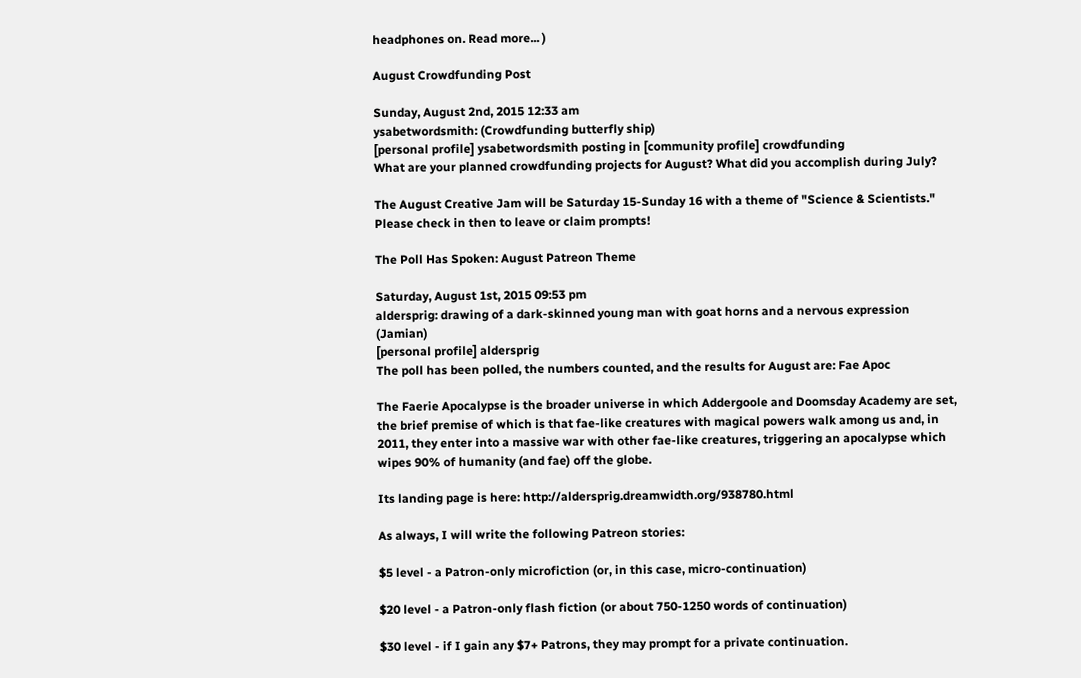headphones on. Read more... )

August Crowdfunding Post

Sunday, August 2nd, 2015 12:33 am
ysabetwordsmith: (Crowdfunding butterfly ship)
[personal profile] ysabetwordsmith posting in [community profile] crowdfunding
What are your planned crowdfunding projects for August? What did you accomplish during July?

The August Creative Jam will be Saturday 15-Sunday 16 with a theme of "Science & Scientists." Please check in then to leave or claim prompts!

The Poll Has Spoken: August Patreon Theme

Saturday, August 1st, 2015 09:53 pm
aldersprig: drawing of a dark-skinned young man with goat horns and a nervous expression (Jamian)
[personal profile] aldersprig
The poll has been polled, the numbers counted, and the results for August are: Fae Apoc

The Faerie Apocalypse is the broader universe in which Addergoole and Doomsday Academy are set, the brief premise of which is that fae-like creatures with magical powers walk among us and, in 2011, they enter into a massive war with other fae-like creatures, triggering an apocalypse which wipes 90% of humanity (and fae) off the globe.

Its landing page is here: http://aldersprig.dreamwidth.org/938780.html

As always, I will write the following Patreon stories:

$5 level - a Patron-only microfiction (or, in this case, micro-continuation)

$20 level - a Patron-only flash fiction (or about 750-1250 words of continuation)

$30 level - if I gain any $7+ Patrons, they may prompt for a private continuation.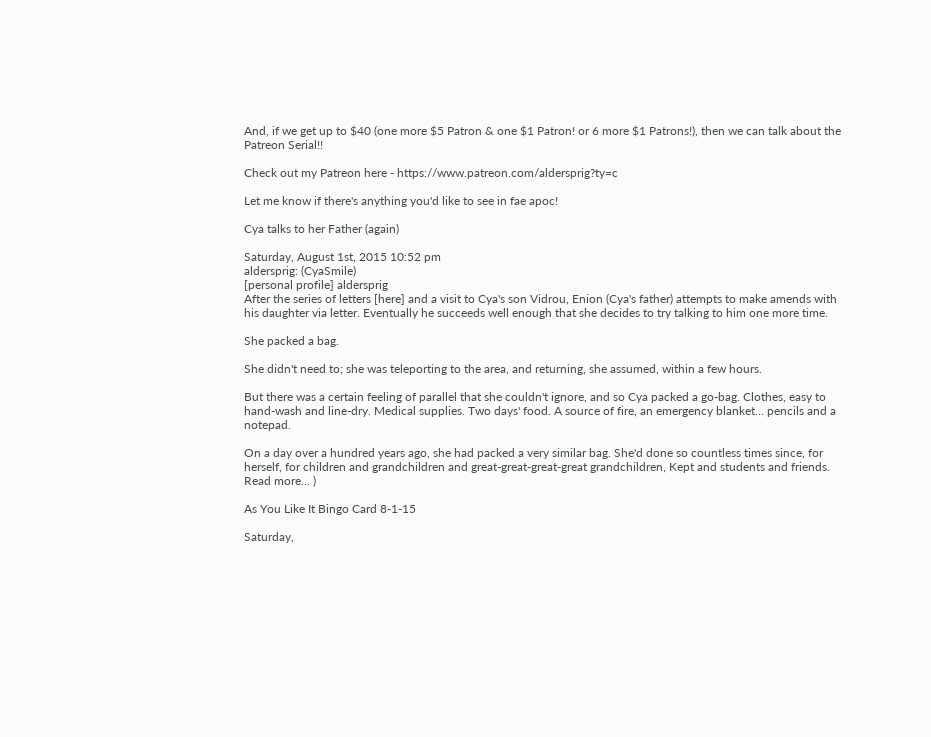And, if we get up to $40 (one more $5 Patron & one $1 Patron! or 6 more $1 Patrons!), then we can talk about the Patreon Serial!!

Check out my Patreon here - https://www.patreon.com/aldersprig?ty=c

Let me know if there's anything you'd like to see in fae apoc!

Cya talks to her Father (again)

Saturday, August 1st, 2015 10:52 pm
aldersprig: (CyaSmile)
[personal profile] aldersprig
After the series of letters [here] and a visit to Cya's son Vidrou, Enion (Cya's father) attempts to make amends with his daughter via letter. Eventually he succeeds well enough that she decides to try talking to him one more time.

She packed a bag.

She didn't need to; she was teleporting to the area, and returning, she assumed, within a few hours.

But there was a certain feeling of parallel that she couldn't ignore, and so Cya packed a go-bag. Clothes, easy to hand-wash and line-dry. Medical supplies. Two days' food. A source of fire, an emergency blanket... pencils and a notepad.

On a day over a hundred years ago, she had packed a very similar bag. She'd done so countless times since, for herself, for children and grandchildren and great-great-great-great grandchildren, Kept and students and friends.
Read more... )

As You Like It Bingo Card 8-1-15

Saturday,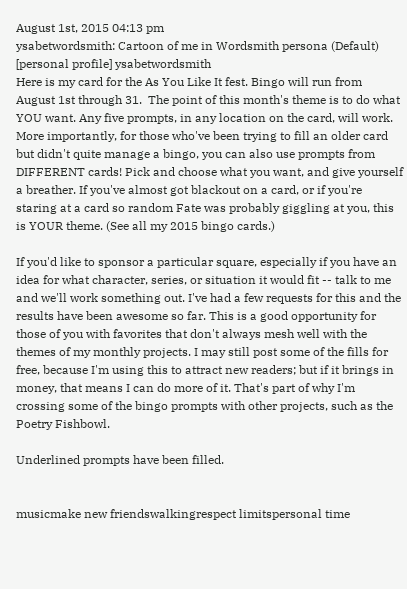August 1st, 2015 04:13 pm
ysabetwordsmith: Cartoon of me in Wordsmith persona (Default)
[personal profile] ysabetwordsmith
Here is my card for the As You Like It fest. Bingo will run from August 1st through 31.  The point of this month's theme is to do what YOU want. Any five prompts, in any location on the card, will work. More importantly, for those who've been trying to fill an older card but didn't quite manage a bingo, you can also use prompts from DIFFERENT cards! Pick and choose what you want, and give yourself a breather. If you've almost got blackout on a card, or if you're staring at a card so random Fate was probably giggling at you, this is YOUR theme. (See all my 2015 bingo cards.)

If you'd like to sponsor a particular square, especially if you have an idea for what character, series, or situation it would fit -- talk to me and we'll work something out. I've had a few requests for this and the results have been awesome so far. This is a good opportunity for those of you with favorites that don't always mesh well with the themes of my monthly projects. I may still post some of the fills for free, because I'm using this to attract new readers; but if it brings in money, that means I can do more of it. That's part of why I'm crossing some of the bingo prompts with other projects, such as the Poetry Fishbowl.

Underlined prompts have been filled.


musicmake new friendswalkingrespect limitspersonal time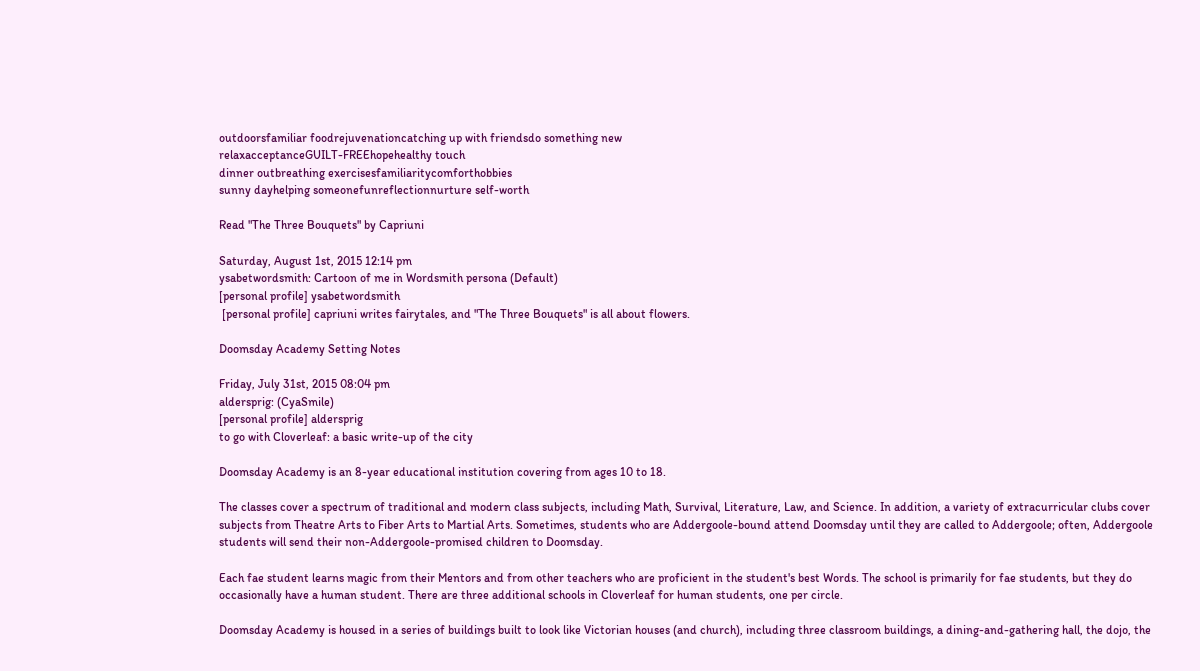outdoorsfamiliar foodrejuvenationcatching up with friendsdo something new
relaxacceptanceGUILT-FREEhopehealthy touch
dinner outbreathing exercisesfamiliaritycomforthobbies
sunny dayhelping someonefunreflectionnurture self-worth

Read "The Three Bouquets" by Capriuni

Saturday, August 1st, 2015 12:14 pm
ysabetwordsmith: Cartoon of me in Wordsmith persona (Default)
[personal profile] ysabetwordsmith
 [personal profile] capriuni writes fairytales, and "The Three Bouquets" is all about flowers.

Doomsday Academy Setting Notes

Friday, July 31st, 2015 08:04 pm
aldersprig: (CyaSmile)
[personal profile] aldersprig
to go with Cloverleaf: a basic write-up of the city

Doomsday Academy is an 8-year educational institution covering from ages 10 to 18.

The classes cover a spectrum of traditional and modern class subjects, including Math, Survival, Literature, Law, and Science. In addition, a variety of extracurricular clubs cover subjects from Theatre Arts to Fiber Arts to Martial Arts. Sometimes, students who are Addergoole-bound attend Doomsday until they are called to Addergoole; often, Addergoole students will send their non-Addergoole-promised children to Doomsday.

Each fae student learns magic from their Mentors and from other teachers who are proficient in the student's best Words. The school is primarily for fae students, but they do occasionally have a human student. There are three additional schools in Cloverleaf for human students, one per circle.

Doomsday Academy is housed in a series of buildings built to look like Victorian houses (and church), including three classroom buildings, a dining-and-gathering hall, the dojo, the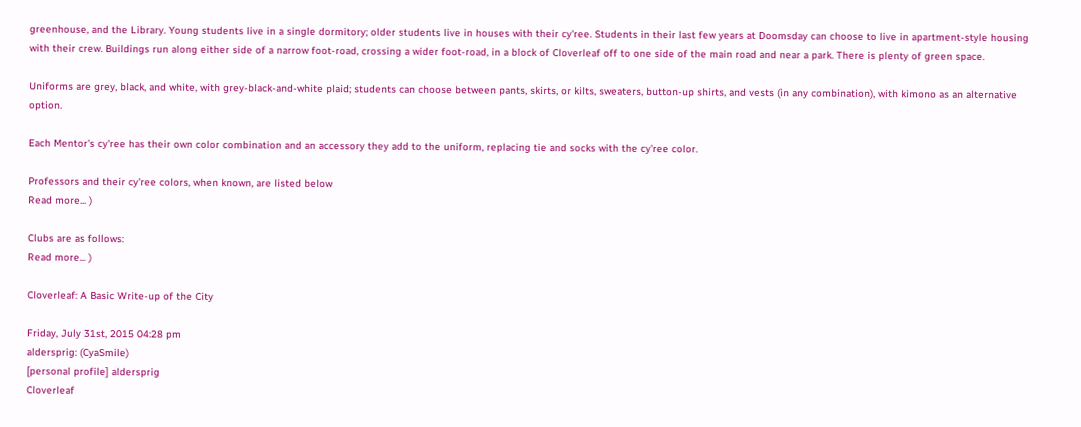greenhouse, and the Library. Young students live in a single dormitory; older students live in houses with their cy'ree. Students in their last few years at Doomsday can choose to live in apartment-style housing with their crew. Buildings run along either side of a narrow foot-road, crossing a wider foot-road, in a block of Cloverleaf off to one side of the main road and near a park. There is plenty of green space.

Uniforms are grey, black, and white, with grey-black-and-white plaid; students can choose between pants, skirts, or kilts, sweaters, button-up shirts, and vests (in any combination), with kimono as an alternative option.

Each Mentor's cy'ree has their own color combination and an accessory they add to the uniform, replacing tie and socks with the cy'ree color.

Professors and their cy'ree colors, when known, are listed below
Read more... )

Clubs are as follows:
Read more... )

Cloverleaf: A Basic Write-up of the City

Friday, July 31st, 2015 04:28 pm
aldersprig: (CyaSmile)
[personal profile] aldersprig
Cloverleaf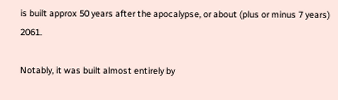is built approx 50 years after the apocalypse, or about (plus or minus 7 years) 2061.

Notably, it was built almost entirely by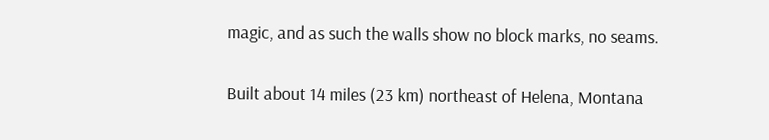magic, and as such the walls show no block marks, no seams.

Built about 14 miles (23 km) northeast of Helena, Montana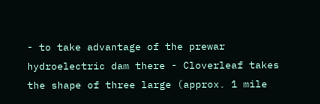- to take advantage of the prewar hydroelectric dam there - Cloverleaf takes the shape of three large (approx. 1 mile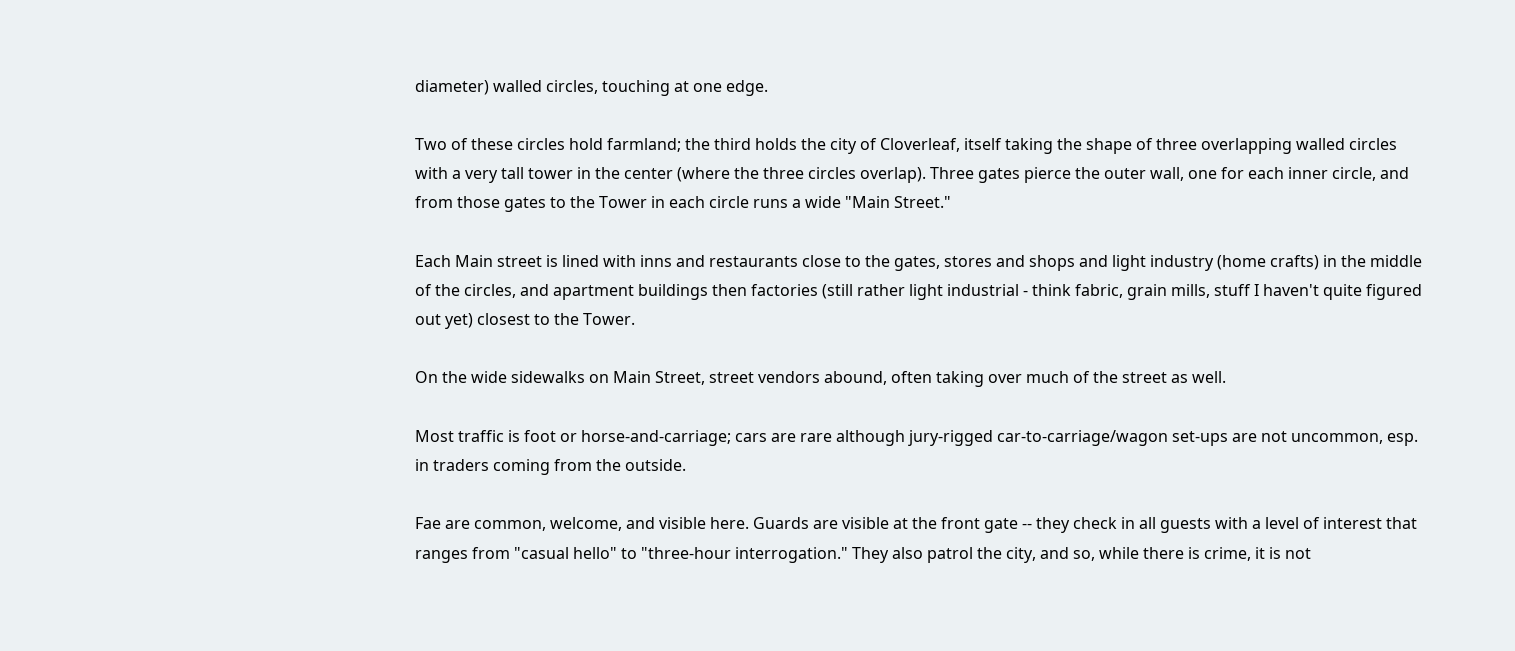diameter) walled circles, touching at one edge.

Two of these circles hold farmland; the third holds the city of Cloverleaf, itself taking the shape of three overlapping walled circles with a very tall tower in the center (where the three circles overlap). Three gates pierce the outer wall, one for each inner circle, and from those gates to the Tower in each circle runs a wide "Main Street."

Each Main street is lined with inns and restaurants close to the gates, stores and shops and light industry (home crafts) in the middle of the circles, and apartment buildings then factories (still rather light industrial - think fabric, grain mills, stuff I haven't quite figured out yet) closest to the Tower.

On the wide sidewalks on Main Street, street vendors abound, often taking over much of the street as well.

Most traffic is foot or horse-and-carriage; cars are rare although jury-rigged car-to-carriage/wagon set-ups are not uncommon, esp. in traders coming from the outside.

Fae are common, welcome, and visible here. Guards are visible at the front gate -- they check in all guests with a level of interest that ranges from "casual hello" to "three-hour interrogation." They also patrol the city, and so, while there is crime, it is not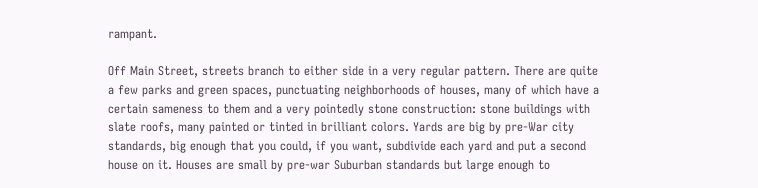rampant.

Off Main Street, streets branch to either side in a very regular pattern. There are quite a few parks and green spaces, punctuating neighborhoods of houses, many of which have a certain sameness to them and a very pointedly stone construction: stone buildings with slate roofs, many painted or tinted in brilliant colors. Yards are big by pre-War city standards, big enough that you could, if you want, subdivide each yard and put a second house on it. Houses are small by pre-war Suburban standards but large enough to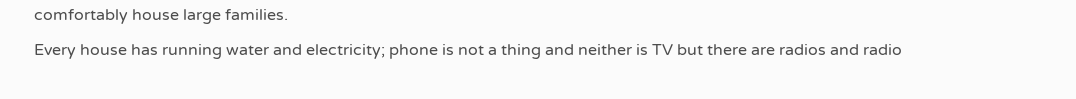comfortably house large families.

Every house has running water and electricity; phone is not a thing and neither is TV but there are radios and radio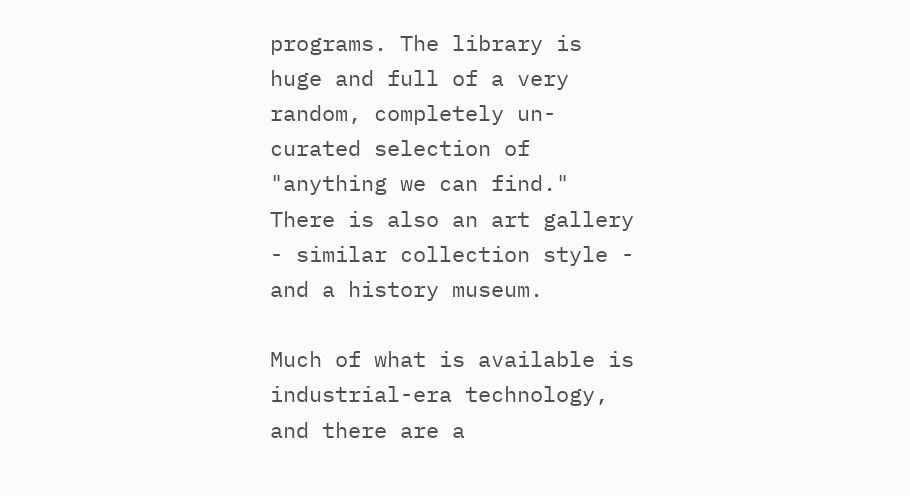programs. The library is huge and full of a very random, completely un-curated selection of "anything we can find." There is also an art gallery - similar collection style - and a history museum.

Much of what is available is industrial-era technology, and there are a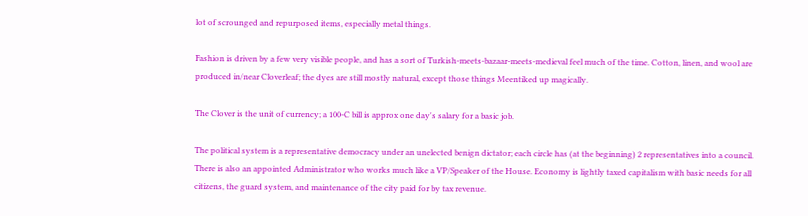lot of scrounged and repurposed items, especially metal things.

Fashion is driven by a few very visible people, and has a sort of Turkish-meets-bazaar-meets-medieval feel much of the time. Cotton, linen, and wool are produced in/near Cloverleaf; the dyes are still mostly natural, except those things Meentiked up magically.

The Clover is the unit of currency; a 100-C bill is approx one day's salary for a basic job.

The political system is a representative democracy under an unelected benign dictator; each circle has (at the beginning) 2 representatives into a council. There is also an appointed Administrator who works much like a VP/Speaker of the House. Economy is lightly taxed capitalism with basic needs for all citizens, the guard system, and maintenance of the city paid for by tax revenue.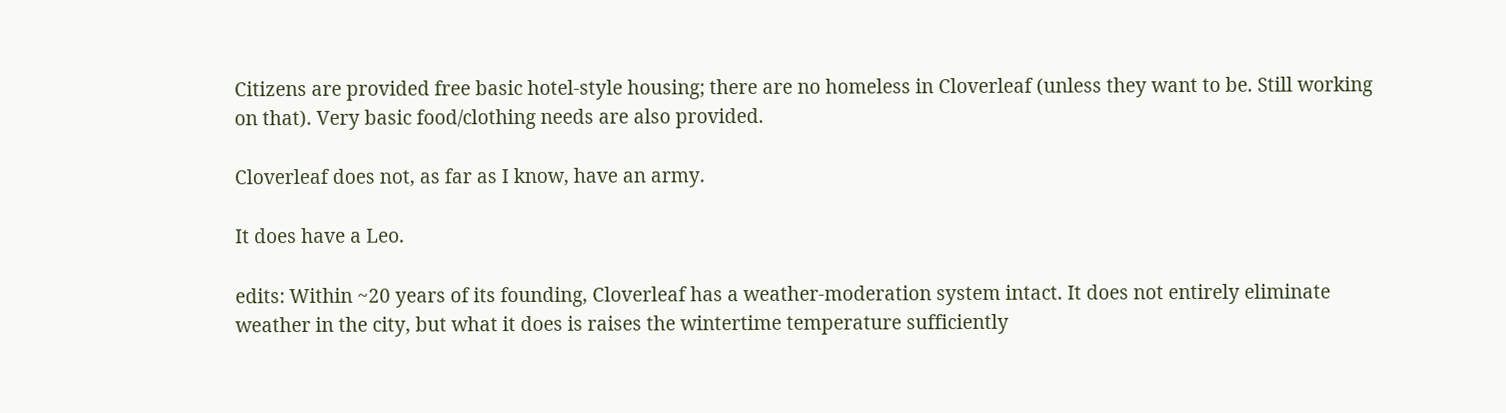Citizens are provided free basic hotel-style housing; there are no homeless in Cloverleaf (unless they want to be. Still working on that). Very basic food/clothing needs are also provided.

Cloverleaf does not, as far as I know, have an army.

It does have a Leo.

edits: Within ~20 years of its founding, Cloverleaf has a weather-moderation system intact. It does not entirely eliminate weather in the city, but what it does is raises the wintertime temperature sufficiently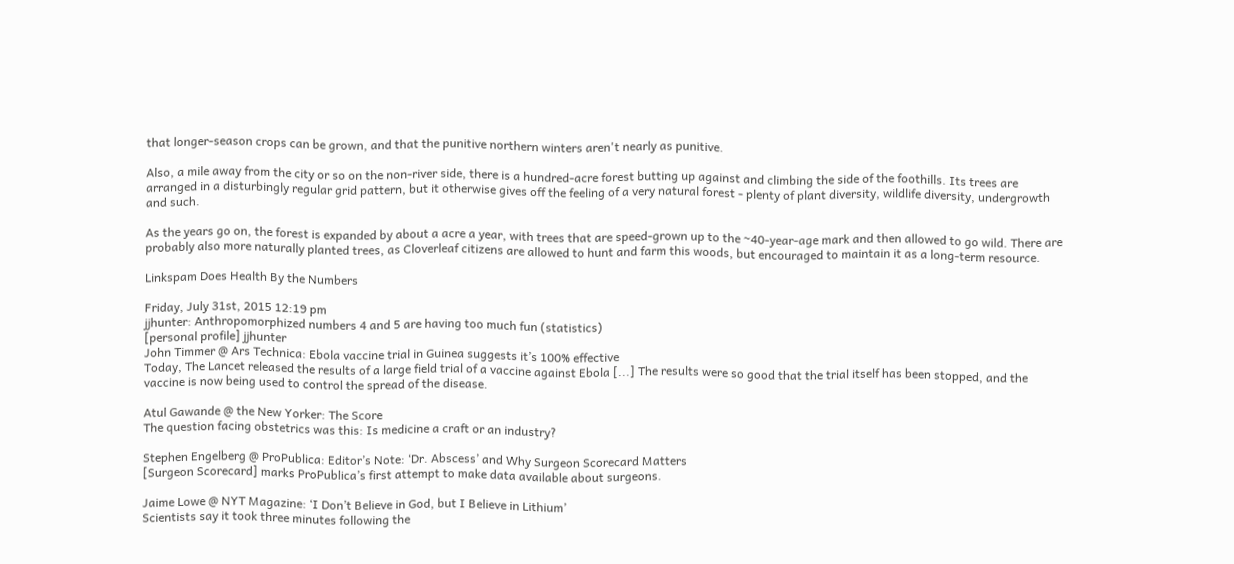that longer-season crops can be grown, and that the punitive northern winters aren't nearly as punitive.

Also, a mile away from the city or so on the non-river side, there is a hundred-acre forest butting up against and climbing the side of the foothills. Its trees are arranged in a disturbingly regular grid pattern, but it otherwise gives off the feeling of a very natural forest - plenty of plant diversity, wildlife diversity, undergrowth and such.

As the years go on, the forest is expanded by about a acre a year, with trees that are speed-grown up to the ~40-year-age mark and then allowed to go wild. There are probably also more naturally planted trees, as Cloverleaf citizens are allowed to hunt and farm this woods, but encouraged to maintain it as a long-term resource.

Linkspam Does Health By the Numbers

Friday, July 31st, 2015 12:19 pm
jjhunter: Anthropomorphized numbers 4 and 5 are having too much fun (statistics)
[personal profile] jjhunter
John Timmer @ Ars Technica: Ebola vaccine trial in Guinea suggests it’s 100% effective
Today, The Lancet released the results of a large field trial of a vaccine against Ebola [...] The results were so good that the trial itself has been stopped, and the vaccine is now being used to control the spread of the disease.

Atul Gawande @ the New Yorker: The Score
The question facing obstetrics was this: Is medicine a craft or an industry?

Stephen Engelberg @ ProPublica: Editor’s Note: ‘Dr. Abscess’ and Why Surgeon Scorecard Matters
[Surgeon Scorecard] marks ProPublica’s first attempt to make data available about surgeons.

Jaime Lowe @ NYT Magazine: ‘I Don’t Believe in God, but I Believe in Lithium’
Scientists say it took three minutes following the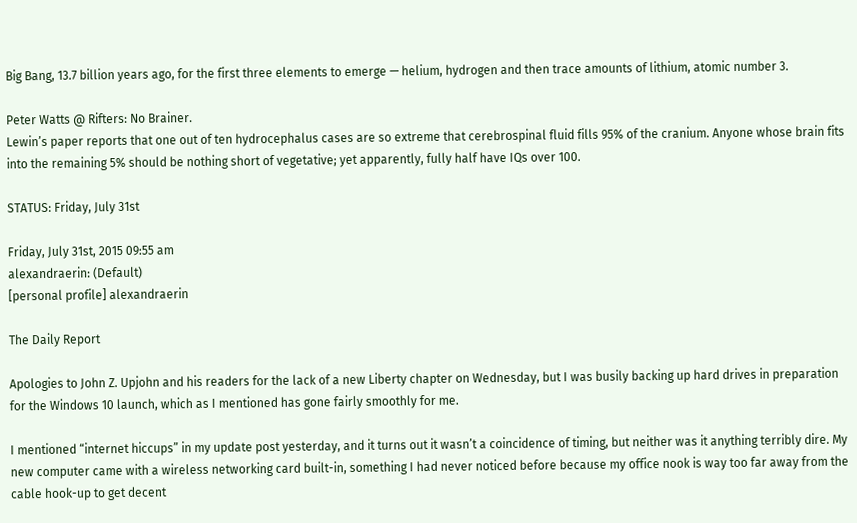Big Bang, 13.7 billion years ago, for the first three elements to emerge — helium, hydrogen and then trace amounts of lithium, atomic number 3.

Peter Watts @ Rifters: No Brainer.
Lewin’s paper reports that one out of ten hydrocephalus cases are so extreme that cerebrospinal fluid fills 95% of the cranium. Anyone whose brain fits into the remaining 5% should be nothing short of vegetative; yet apparently, fully half have IQs over 100.

STATUS: Friday, July 31st

Friday, July 31st, 2015 09:55 am
alexandraerin: (Default)
[personal profile] alexandraerin

The Daily Report

Apologies to John Z. Upjohn and his readers for the lack of a new Liberty chapter on Wednesday, but I was busily backing up hard drives in preparation for the Windows 10 launch, which as I mentioned has gone fairly smoothly for me.

I mentioned “internet hiccups” in my update post yesterday, and it turns out it wasn’t a coincidence of timing, but neither was it anything terribly dire. My new computer came with a wireless networking card built-in, something I had never noticed before because my office nook is way too far away from the cable hook-up to get decent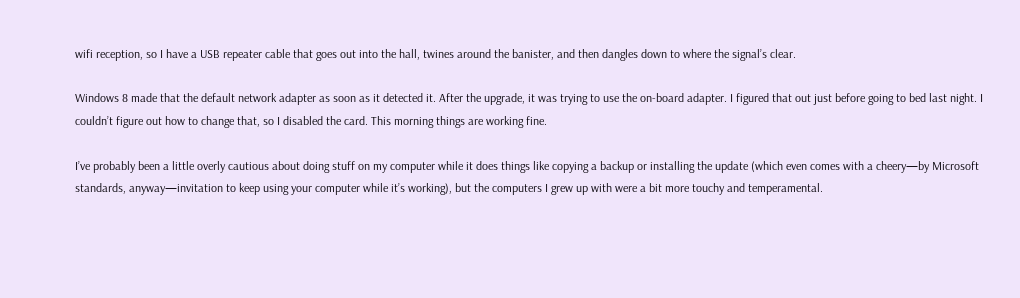wifi reception, so I have a USB repeater cable that goes out into the hall, twines around the banister, and then dangles down to where the signal’s clear.

Windows 8 made that the default network adapter as soon as it detected it. After the upgrade, it was trying to use the on-board adapter. I figured that out just before going to bed last night. I couldn’t figure out how to change that, so I disabled the card. This morning things are working fine.

I’ve probably been a little overly cautious about doing stuff on my computer while it does things like copying a backup or installing the update (which even comes with a cheery—by Microsoft standards, anyway—invitation to keep using your computer while it’s working), but the computers I grew up with were a bit more touchy and temperamental.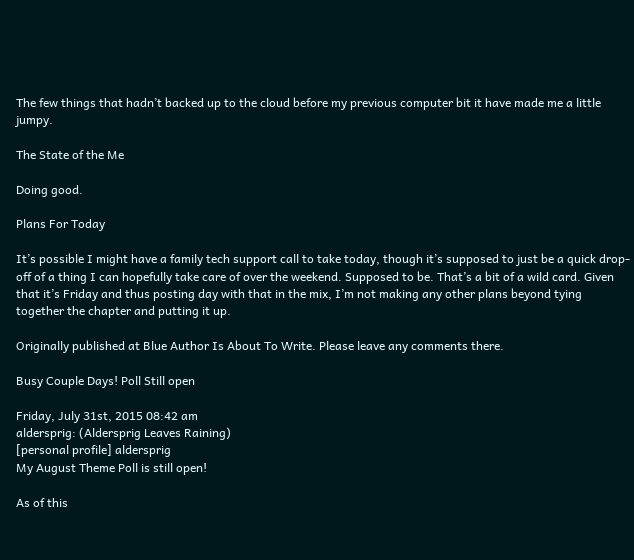The few things that hadn’t backed up to the cloud before my previous computer bit it have made me a little jumpy.

The State of the Me

Doing good.

Plans For Today

It’s possible I might have a family tech support call to take today, though it’s supposed to just be a quick drop-off of a thing I can hopefully take care of over the weekend. Supposed to be. That’s a bit of a wild card. Given that it’s Friday and thus posting day with that in the mix, I’m not making any other plans beyond tying together the chapter and putting it up.

Originally published at Blue Author Is About To Write. Please leave any comments there.

Busy Couple Days! Poll Still open

Friday, July 31st, 2015 08:42 am
aldersprig: (Aldersprig Leaves Raining)
[personal profile] aldersprig
My August Theme Poll is still open!

As of this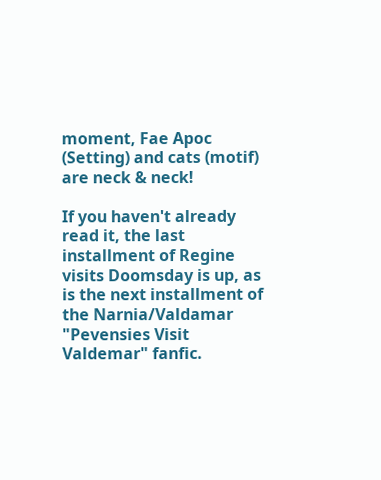moment, Fae Apoc (Setting) and cats (motif) are neck & neck!

If you haven't already read it, the last installment of Regine visits Doomsday is up, as is the next installment of the Narnia/Valdamar "Pevensies Visit Valdemar" fanfic.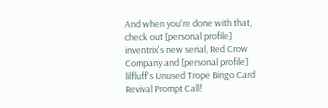And when you're done with that, check out [personal profile] inventrix's new serial, Red Crow Company and [personal profile] lilfluff's Unused Trope Bingo Card Revival Prompt Call!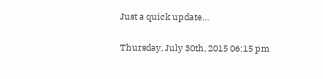Just a quick update…

Thursday, July 30th, 2015 06:15 pm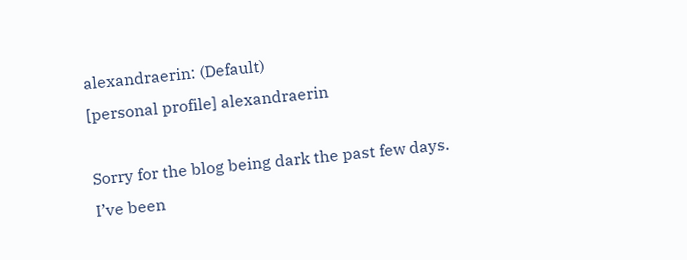alexandraerin: (Default)
[personal profile] alexandraerin

Sorry for the blog being dark the past few days. I’ve been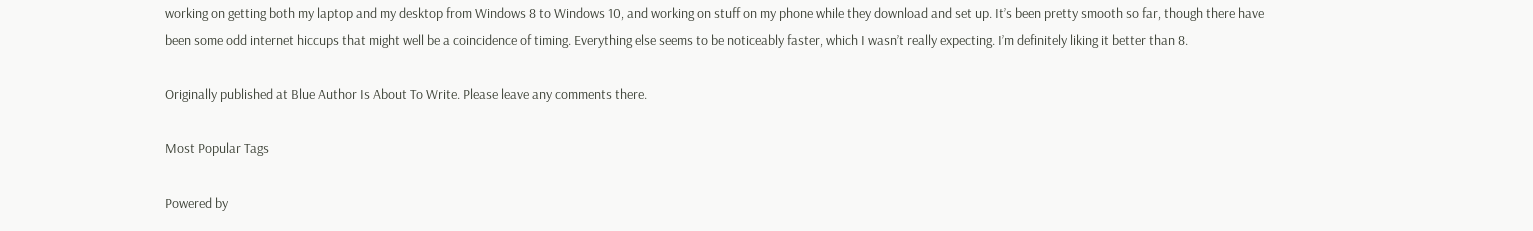working on getting both my laptop and my desktop from Windows 8 to Windows 10, and working on stuff on my phone while they download and set up. It’s been pretty smooth so far, though there have been some odd internet hiccups that might well be a coincidence of timing. Everything else seems to be noticeably faster, which I wasn’t really expecting. I’m definitely liking it better than 8.

Originally published at Blue Author Is About To Write. Please leave any comments there.

Most Popular Tags

Powered by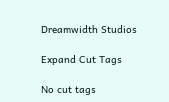Dreamwidth Studios

Expand Cut Tags

No cut tags